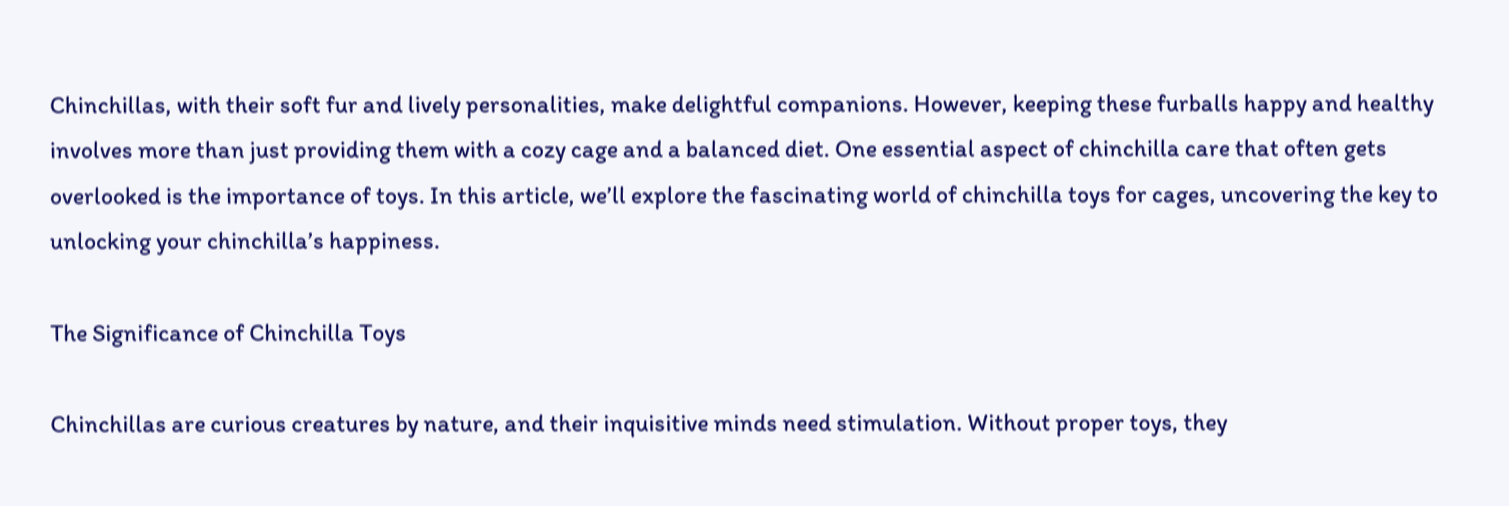Chinchillas, with their soft fur and lively personalities, make delightful companions. However, keeping these furballs happy and healthy involves more than just providing them with a cozy cage and a balanced diet. One essential aspect of chinchilla care that often gets overlooked is the importance of toys. In this article, we’ll explore the fascinating world of chinchilla toys for cages, uncovering the key to unlocking your chinchilla’s happiness.

The Significance of Chinchilla Toys

Chinchillas are curious creatures by nature, and their inquisitive minds need stimulation. Without proper toys, they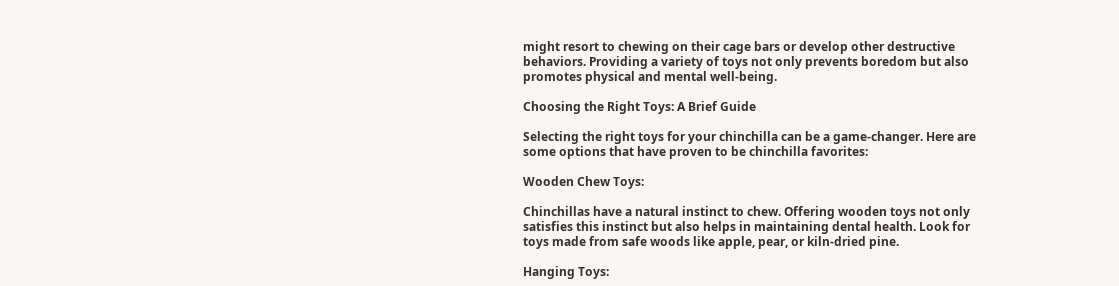might resort to chewing on their cage bars or develop other destructive behaviors. Providing a variety of toys not only prevents boredom but also promotes physical and mental well-being.

Choosing the Right Toys: A Brief Guide

Selecting the right toys for your chinchilla can be a game-changer. Here are some options that have proven to be chinchilla favorites:

Wooden Chew Toys:

Chinchillas have a natural instinct to chew. Offering wooden toys not only satisfies this instinct but also helps in maintaining dental health. Look for toys made from safe woods like apple, pear, or kiln-dried pine.

Hanging Toys: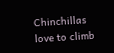Chinchillas love to climb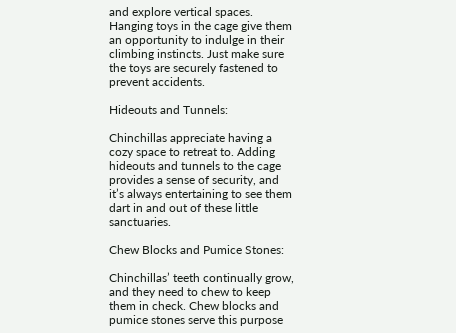and explore vertical spaces. Hanging toys in the cage give them an opportunity to indulge in their climbing instincts. Just make sure the toys are securely fastened to prevent accidents.

Hideouts and Tunnels:

Chinchillas appreciate having a cozy space to retreat to. Adding hideouts and tunnels to the cage provides a sense of security, and it’s always entertaining to see them dart in and out of these little sanctuaries.

Chew Blocks and Pumice Stones:

Chinchillas’ teeth continually grow, and they need to chew to keep them in check. Chew blocks and pumice stones serve this purpose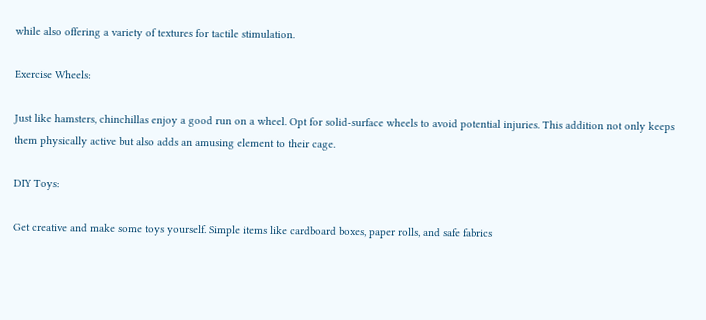while also offering a variety of textures for tactile stimulation.

Exercise Wheels:

Just like hamsters, chinchillas enjoy a good run on a wheel. Opt for solid-surface wheels to avoid potential injuries. This addition not only keeps them physically active but also adds an amusing element to their cage.

DIY Toys:

Get creative and make some toys yourself. Simple items like cardboard boxes, paper rolls, and safe fabrics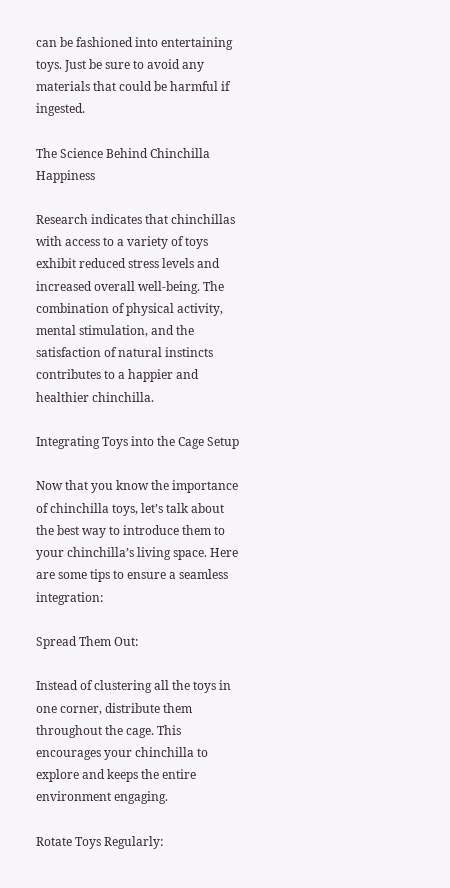can be fashioned into entertaining toys. Just be sure to avoid any materials that could be harmful if ingested.

The Science Behind Chinchilla Happiness

Research indicates that chinchillas with access to a variety of toys exhibit reduced stress levels and increased overall well-being. The combination of physical activity, mental stimulation, and the satisfaction of natural instincts contributes to a happier and healthier chinchilla.

Integrating Toys into the Cage Setup

Now that you know the importance of chinchilla toys, let’s talk about the best way to introduce them to your chinchilla’s living space. Here are some tips to ensure a seamless integration:

Spread Them Out:

Instead of clustering all the toys in one corner, distribute them throughout the cage. This encourages your chinchilla to explore and keeps the entire environment engaging.

Rotate Toys Regularly: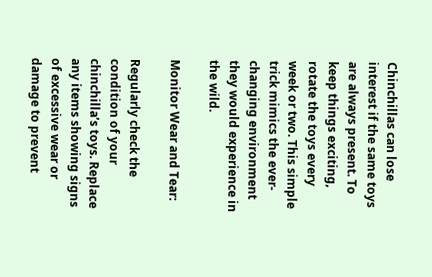Chinchillas can lose interest if the same toys are always present. To keep things exciting, rotate the toys every week or two. This simple trick mimics the ever-changing environment they would experience in the wild.

Monitor Wear and Tear:

Regularly check the condition of your chinchilla’s toys. Replace any items showing signs of excessive wear or damage to prevent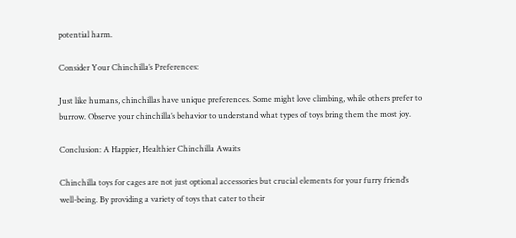potential harm.

Consider Your Chinchilla’s Preferences:

Just like humans, chinchillas have unique preferences. Some might love climbing, while others prefer to burrow. Observe your chinchilla’s behavior to understand what types of toys bring them the most joy.

Conclusion: A Happier, Healthier Chinchilla Awaits

Chinchilla toys for cages are not just optional accessories but crucial elements for your furry friend’s well-being. By providing a variety of toys that cater to their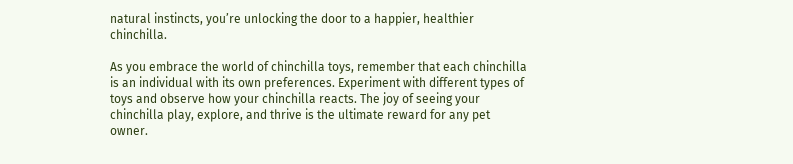natural instincts, you’re unlocking the door to a happier, healthier chinchilla.

As you embrace the world of chinchilla toys, remember that each chinchilla is an individual with its own preferences. Experiment with different types of toys and observe how your chinchilla reacts. The joy of seeing your chinchilla play, explore, and thrive is the ultimate reward for any pet owner.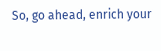So, go ahead, enrich your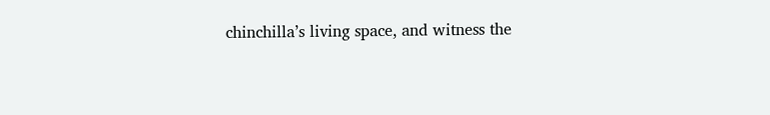chinchilla’s living space, and witness the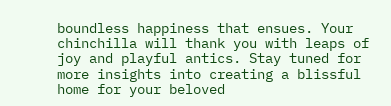boundless happiness that ensues. Your chinchilla will thank you with leaps of joy and playful antics. Stay tuned for more insights into creating a blissful home for your beloved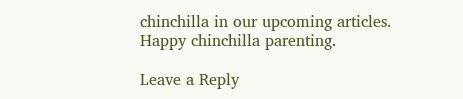chinchilla in our upcoming articles. Happy chinchilla parenting.

Leave a Reply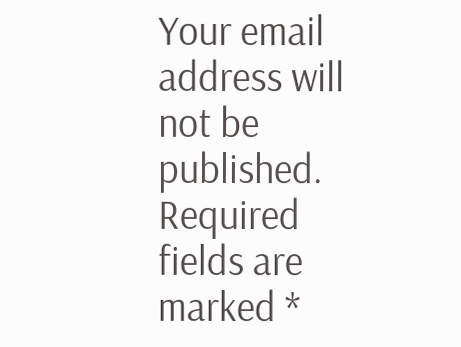Your email address will not be published. Required fields are marked *